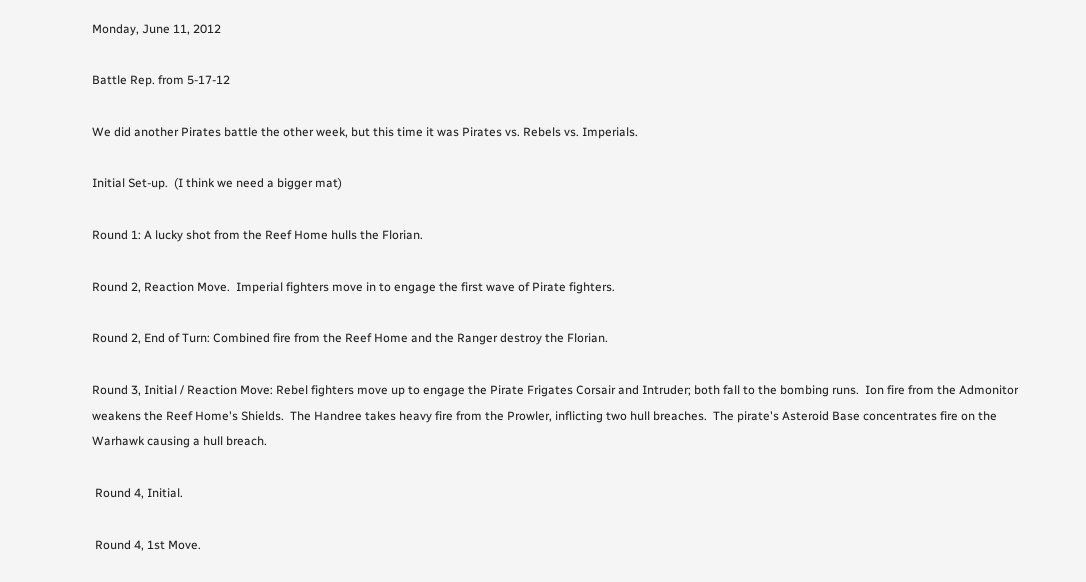Monday, June 11, 2012

Battle Rep. from 5-17-12

We did another Pirates battle the other week, but this time it was Pirates vs. Rebels vs. Imperials.

Initial Set-up.  (I think we need a bigger mat)

Round 1: A lucky shot from the Reef Home hulls the Florian.

Round 2, Reaction Move.  Imperial fighters move in to engage the first wave of Pirate fighters.

Round 2, End of Turn: Combined fire from the Reef Home and the Ranger destroy the Florian.

Round 3, Initial / Reaction Move: Rebel fighters move up to engage the Pirate Frigates Corsair and Intruder; both fall to the bombing runs.  Ion fire from the Admonitor weakens the Reef Home's Shields.  The Handree takes heavy fire from the Prowler, inflicting two hull breaches.  The pirate's Asteroid Base concentrates fire on the Warhawk causing a hull breach.

 Round 4, Initial.

 Round 4, 1st Move.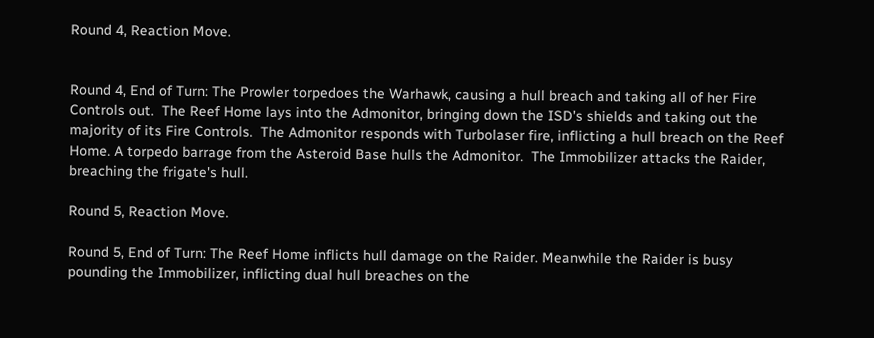Round 4, Reaction Move.


Round 4, End of Turn: The Prowler torpedoes the Warhawk, causing a hull breach and taking all of her Fire Controls out.  The Reef Home lays into the Admonitor, bringing down the ISD's shields and taking out the majority of its Fire Controls.  The Admonitor responds with Turbolaser fire, inflicting a hull breach on the Reef Home. A torpedo barrage from the Asteroid Base hulls the Admonitor.  The Immobilizer attacks the Raider, breaching the frigate's hull.

Round 5, Reaction Move.

Round 5, End of Turn: The Reef Home inflicts hull damage on the Raider. Meanwhile the Raider is busy pounding the Immobilizer, inflicting dual hull breaches on the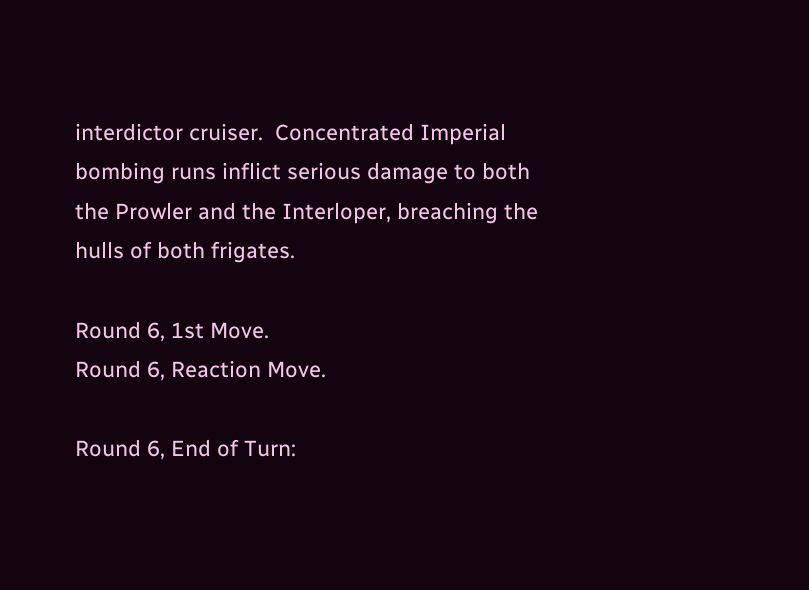interdictor cruiser.  Concentrated Imperial bombing runs inflict serious damage to both the Prowler and the Interloper, breaching the hulls of both frigates.

Round 6, 1st Move.
Round 6, Reaction Move.

Round 6, End of Turn: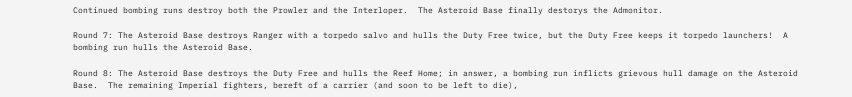Continued bombing runs destroy both the Prowler and the Interloper.  The Asteroid Base finally destorys the Admonitor.

Round 7: The Asteroid Base destroys Ranger with a torpedo salvo and hulls the Duty Free twice, but the Duty Free keeps it torpedo launchers!  A bombing run hulls the Asteroid Base.

Round 8: The Asteroid Base destroys the Duty Free and hulls the Reef Home; in answer, a bombing run inflicts grievous hull damage on the Asteroid Base.  The remaining Imperial fighters, bereft of a carrier (and soon to be left to die),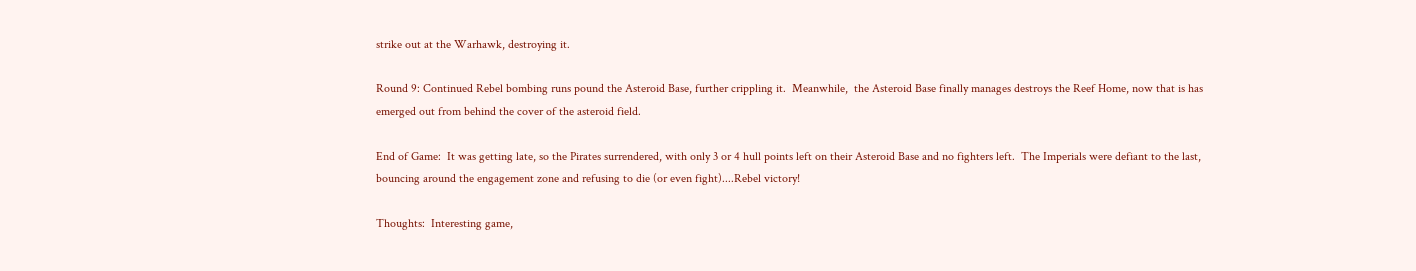strike out at the Warhawk, destroying it.

Round 9: Continued Rebel bombing runs pound the Asteroid Base, further crippling it.  Meanwhile,  the Asteroid Base finally manages destroys the Reef Home, now that is has emerged out from behind the cover of the asteroid field.

End of Game:  It was getting late, so the Pirates surrendered, with only 3 or 4 hull points left on their Asteroid Base and no fighters left.  The Imperials were defiant to the last, bouncing around the engagement zone and refusing to die (or even fight)....Rebel victory!

Thoughts:  Interesting game,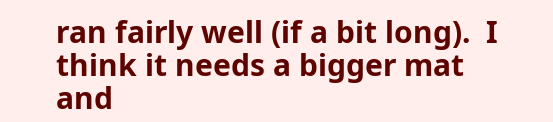ran fairly well (if a bit long).  I think it needs a bigger mat and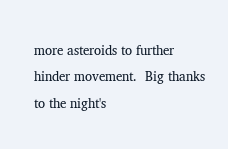more asteroids to further hinder movement.  Big thanks to the night's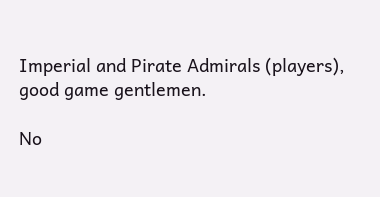Imperial and Pirate Admirals (players), good game gentlemen.

No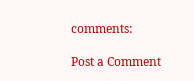comments:

Post a Comment